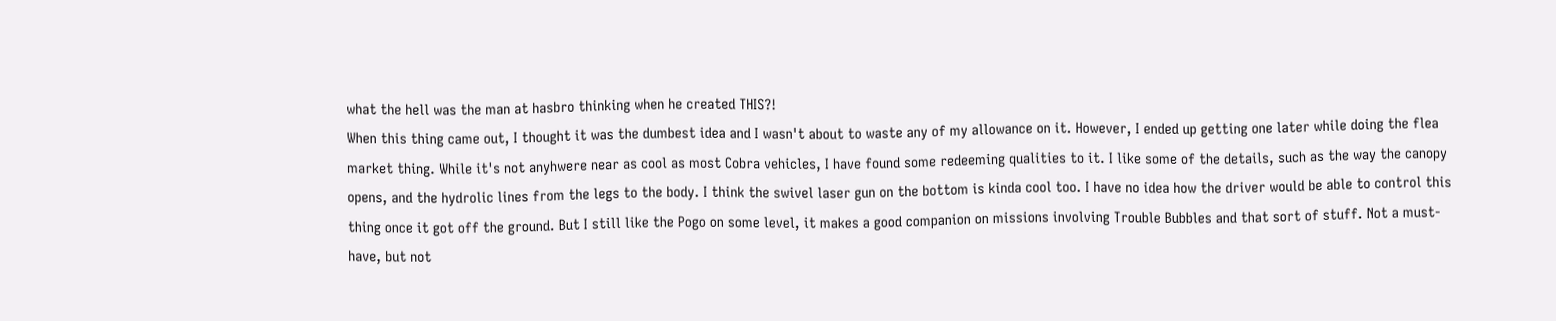what the hell was the man at hasbro thinking when he created THIS?!
When this thing came out, I thought it was the dumbest idea and I wasn't about to waste any of my allowance on it. However, I ended up getting one later while doing the flea market thing. While it's not anyhwere near as cool as most Cobra vehicles, I have found some redeeming qualities to it. I like some of the details, such as the way the canopy opens, and the hydrolic lines from the legs to the body. I think the swivel laser gun on the bottom is kinda cool too. I have no idea how the driver would be able to control this thing once it got off the ground. But I still like the Pogo on some level, it makes a good companion on missions involving Trouble Bubbles and that sort of stuff. Not a must-have, but not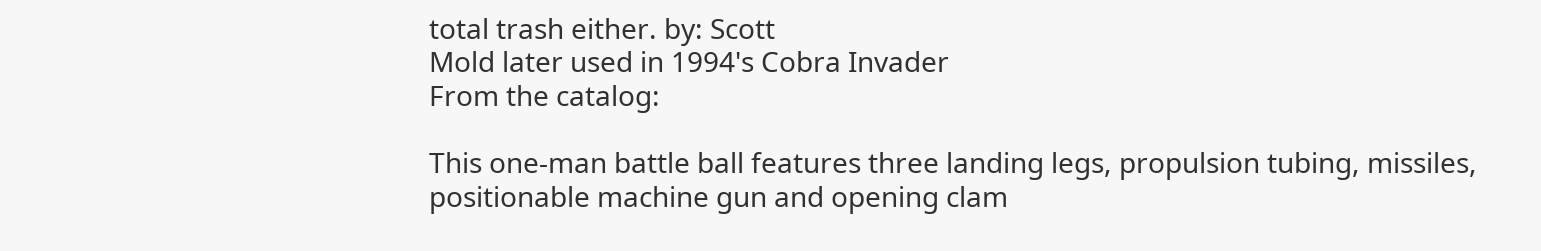total trash either. by: Scott
Mold later used in 1994's Cobra Invader
From the catalog:

This one-man battle ball features three landing legs, propulsion tubing, missiles, positionable machine gun and opening clam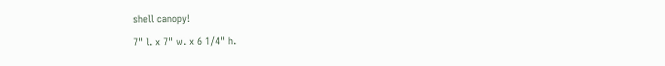shell canopy!
7" l. x 7" w. x 6 1/4" h.